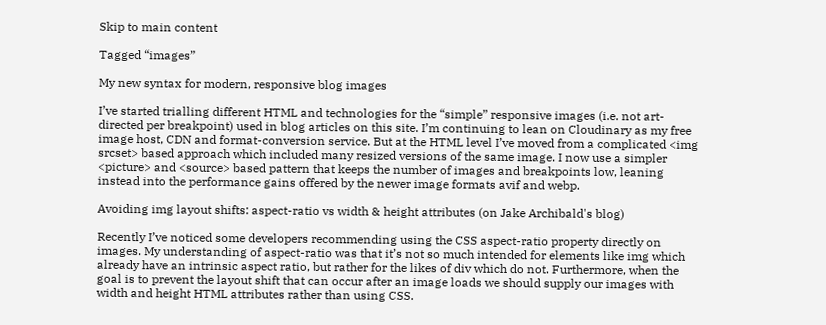Skip to main content

Tagged “images”

My new syntax for modern, responsive blog images

I’ve started trialling different HTML and technologies for the “simple” responsive images (i.e. not art-directed per breakpoint) used in blog articles on this site. I’m continuing to lean on Cloudinary as my free image host, CDN and format-conversion service. But at the HTML level I’ve moved from a complicated <img srcset> based approach which included many resized versions of the same image. I now use a simpler <picture> and <source> based pattern that keeps the number of images and breakpoints low, leaning instead into the performance gains offered by the newer image formats avif and webp.

Avoiding img layout shifts: aspect-ratio vs width & height attributes (on Jake Archibald's blog)

Recently I’ve noticed some developers recommending using the CSS aspect-ratio property directly on images. My understanding of aspect-ratio was that it’s not so much intended for elements like img which already have an intrinsic aspect ratio, but rather for the likes of div which do not. Furthermore, when the goal is to prevent the layout shift that can occur after an image loads we should supply our images with width and height HTML attributes rather than using CSS.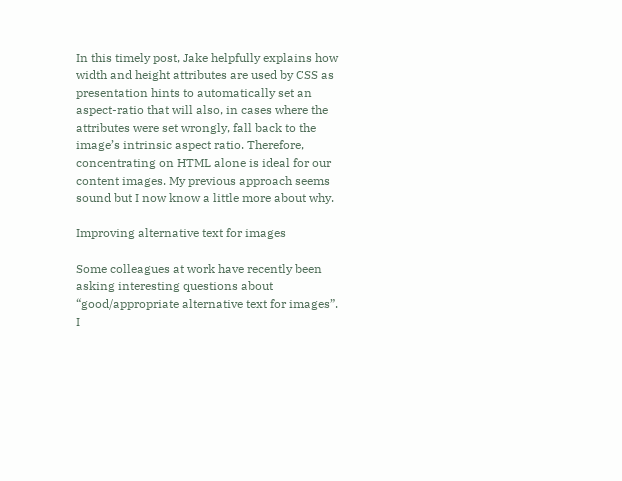In this timely post, Jake helpfully explains how width and height attributes are used by CSS as presentation hints to automatically set an aspect-ratio that will also, in cases where the attributes were set wrongly, fall back to the image’s intrinsic aspect ratio. Therefore, concentrating on HTML alone is ideal for our content images. My previous approach seems sound but I now know a little more about why.

Improving alternative text for images

Some colleagues at work have recently been asking interesting questions about “good/appropriate alternative text for images”. I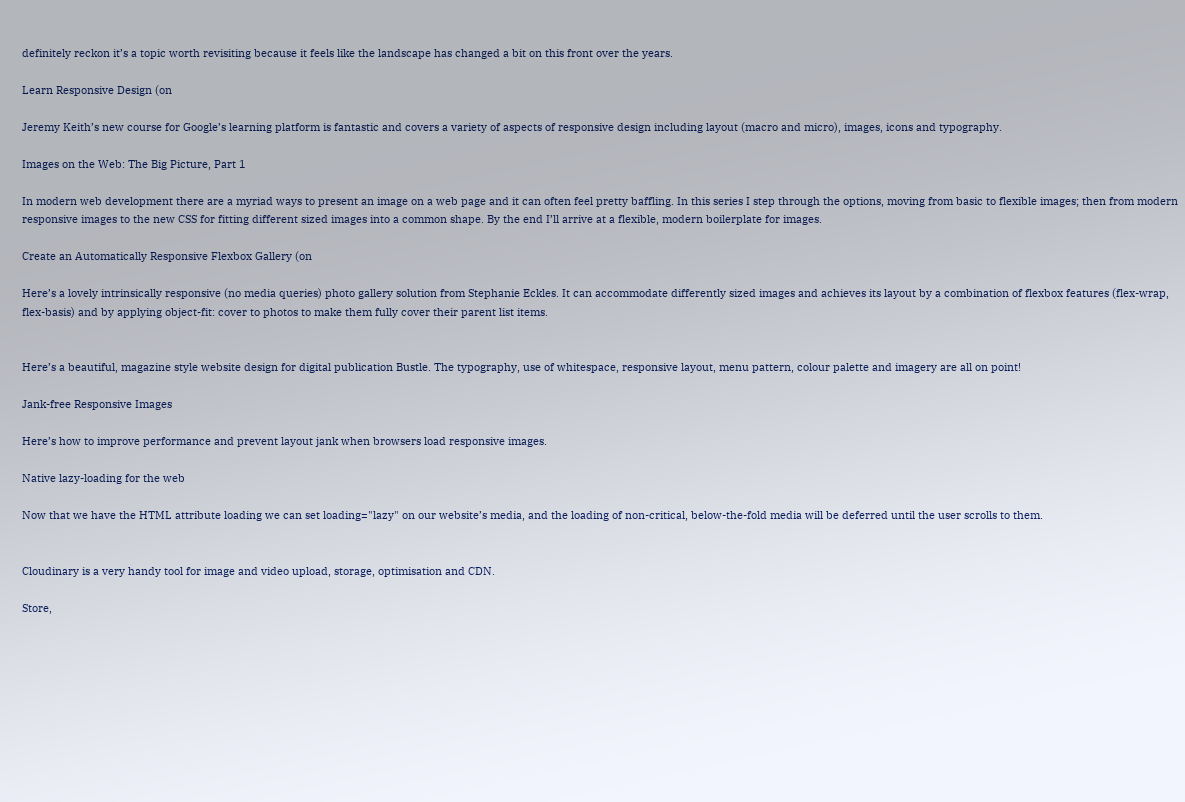definitely reckon it’s a topic worth revisiting because it feels like the landscape has changed a bit on this front over the years.

Learn Responsive Design (on

Jeremy Keith’s new course for Google’s learning platform is fantastic and covers a variety of aspects of responsive design including layout (macro and micro), images, icons and typography.

Images on the Web: The Big Picture, Part 1

In modern web development there are a myriad ways to present an image on a web page and it can often feel pretty baffling. In this series I step through the options, moving from basic to flexible images; then from modern responsive images to the new CSS for fitting different sized images into a common shape. By the end I’ll arrive at a flexible, modern boilerplate for images.

Create an Automatically Responsive Flexbox Gallery (on

Here’s a lovely intrinsically responsive (no media queries) photo gallery solution from Stephanie Eckles. It can accommodate differently sized images and achieves its layout by a combination of flexbox features (flex-wrap, flex-basis) and by applying object-fit: cover to photos to make them fully cover their parent list items.


Here’s a beautiful, magazine style website design for digital publication Bustle. The typography, use of whitespace, responsive layout, menu pattern, colour palette and imagery are all on point!

Jank-free Responsive Images

Here’s how to improve performance and prevent layout jank when browsers load responsive images.

Native lazy-loading for the web

Now that we have the HTML attribute loading we can set loading="lazy" on our website’s media, and the loading of non-critical, below-the-fold media will be deferred until the user scrolls to them.


Cloudinary is a very handy tool for image and video upload, storage, optimisation and CDN.

Store,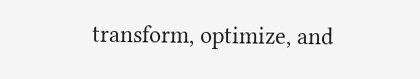transform, optimize, and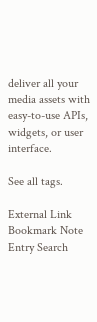deliver all your media assets with easy-to-use APIs, widgets, or user interface.

See all tags.

External Link Bookmark Note Entry Search